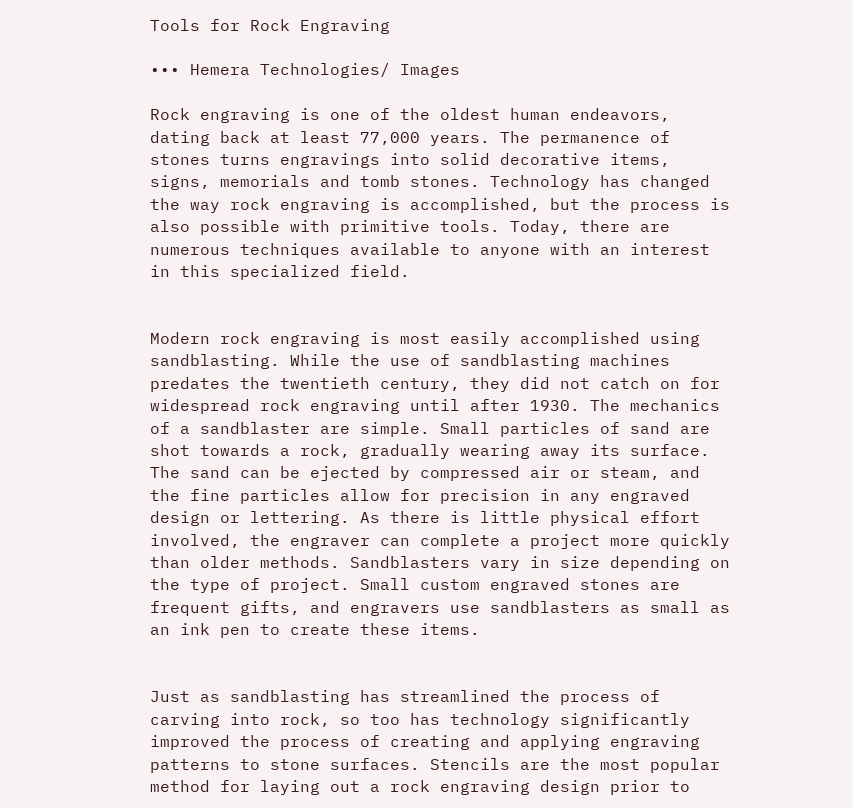Tools for Rock Engraving

••• Hemera Technologies/ Images

Rock engraving is one of the oldest human endeavors, dating back at least 77,000 years. The permanence of stones turns engravings into solid decorative items, signs, memorials and tomb stones. Technology has changed the way rock engraving is accomplished, but the process is also possible with primitive tools. Today, there are numerous techniques available to anyone with an interest in this specialized field.


Modern rock engraving is most easily accomplished using sandblasting. While the use of sandblasting machines predates the twentieth century, they did not catch on for widespread rock engraving until after 1930. The mechanics of a sandblaster are simple. Small particles of sand are shot towards a rock, gradually wearing away its surface. The sand can be ejected by compressed air or steam, and the fine particles allow for precision in any engraved design or lettering. As there is little physical effort involved, the engraver can complete a project more quickly than older methods. Sandblasters vary in size depending on the type of project. Small custom engraved stones are frequent gifts, and engravers use sandblasters as small as an ink pen to create these items.


Just as sandblasting has streamlined the process of carving into rock, so too has technology significantly improved the process of creating and applying engraving patterns to stone surfaces. Stencils are the most popular method for laying out a rock engraving design prior to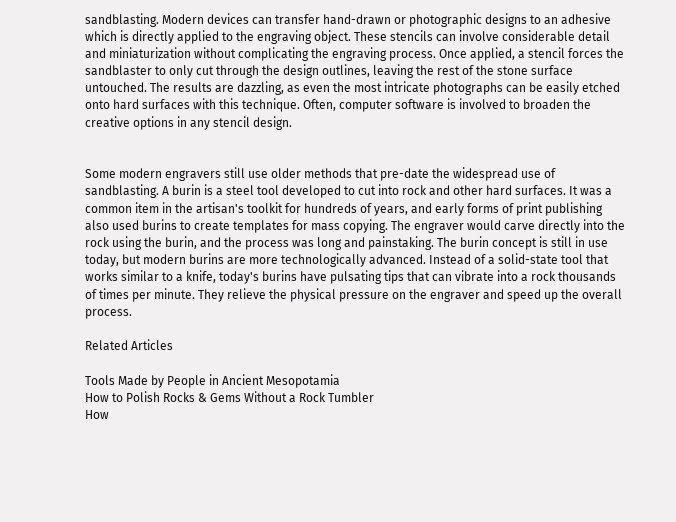sandblasting. Modern devices can transfer hand-drawn or photographic designs to an adhesive which is directly applied to the engraving object. These stencils can involve considerable detail and miniaturization without complicating the engraving process. Once applied, a stencil forces the sandblaster to only cut through the design outlines, leaving the rest of the stone surface untouched. The results are dazzling, as even the most intricate photographs can be easily etched onto hard surfaces with this technique. Often, computer software is involved to broaden the creative options in any stencil design.


Some modern engravers still use older methods that pre-date the widespread use of sandblasting. A burin is a steel tool developed to cut into rock and other hard surfaces. It was a common item in the artisan's toolkit for hundreds of years, and early forms of print publishing also used burins to create templates for mass copying. The engraver would carve directly into the rock using the burin, and the process was long and painstaking. The burin concept is still in use today, but modern burins are more technologically advanced. Instead of a solid-state tool that works similar to a knife, today's burins have pulsating tips that can vibrate into a rock thousands of times per minute. They relieve the physical pressure on the engraver and speed up the overall process.

Related Articles

Tools Made by People in Ancient Mesopotamia
How to Polish Rocks & Gems Without a Rock Tumbler
How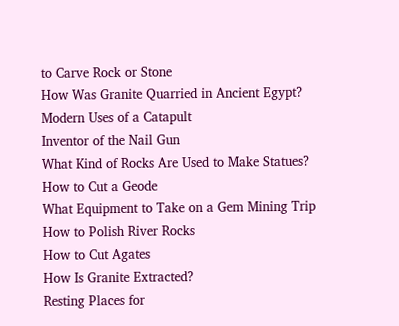to Carve Rock or Stone
How Was Granite Quarried in Ancient Egypt?
Modern Uses of a Catapult
Inventor of the Nail Gun
What Kind of Rocks Are Used to Make Statues?
How to Cut a Geode
What Equipment to Take on a Gem Mining Trip
How to Polish River Rocks
How to Cut Agates
How Is Granite Extracted?
Resting Places for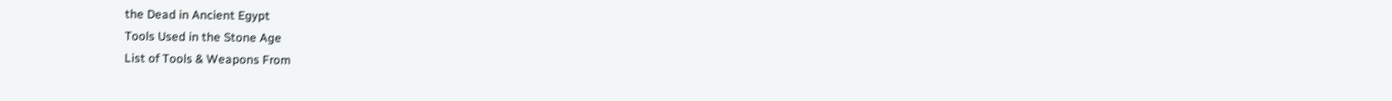the Dead in Ancient Egypt
Tools Used in the Stone Age
List of Tools & Weapons From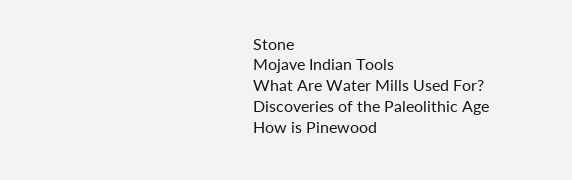Stone
Mojave Indian Tools
What Are Water Mills Used For?
Discoveries of the Paleolithic Age
How is Pinewood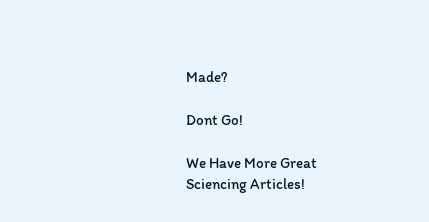Made?

Dont Go!

We Have More Great Sciencing Articles!